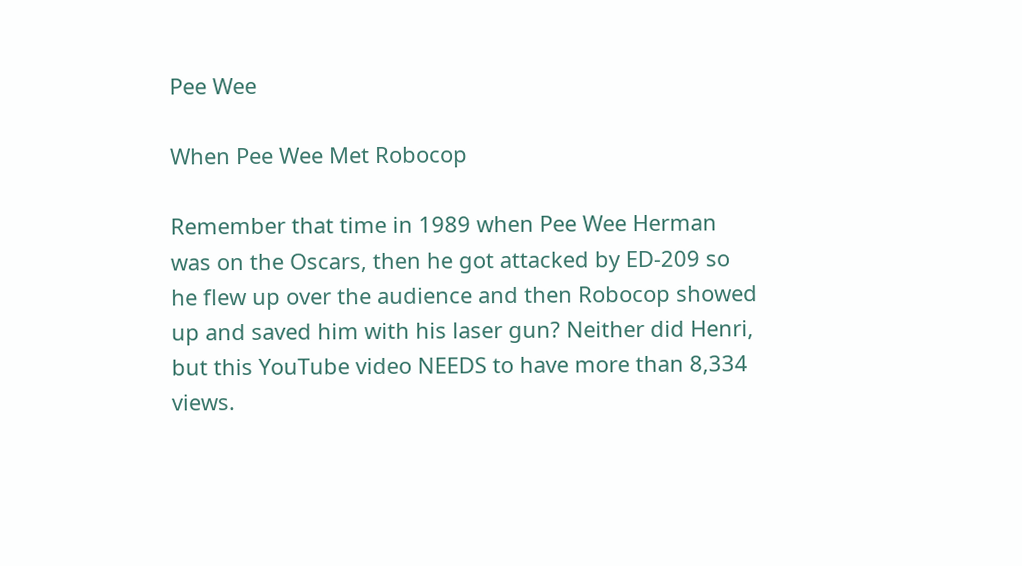Pee Wee

When Pee Wee Met Robocop

Remember that time in 1989 when Pee Wee Herman was on the Oscars, then he got attacked by ED-209 so he flew up over the audience and then Robocop showed up and saved him with his laser gun? Neither did Henri, but this YouTube video NEEDS to have more than 8,334 views.